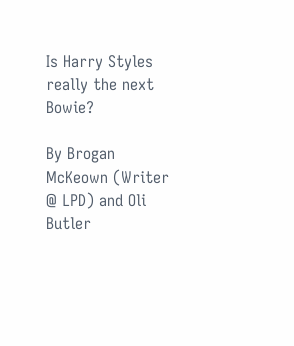Is Harry Styles really the next Bowie?

By Brogan McKeown (Writer @ LPD) and Oli Butler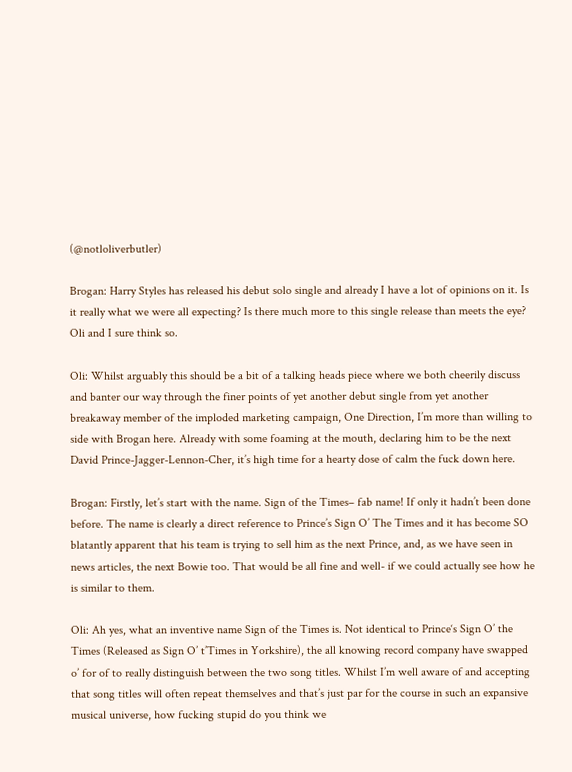(@notloliverbutler)

Brogan: Harry Styles has released his debut solo single and already I have a lot of opinions on it. Is it really what we were all expecting? Is there much more to this single release than meets the eye? Oli and I sure think so.

Oli: Whilst arguably this should be a bit of a talking heads piece where we both cheerily discuss and banter our way through the finer points of yet another debut single from yet another breakaway member of the imploded marketing campaign, One Direction, I’m more than willing to side with Brogan here. Already with some foaming at the mouth, declaring him to be the next David Prince-Jagger-Lennon-Cher, it’s high time for a hearty dose of calm the fuck down here.

Brogan: Firstly, let’s start with the name. Sign of the Times– fab name! If only it hadn’t been done before. The name is clearly a direct reference to Prince’s Sign O’ The Times and it has become SO blatantly apparent that his team is trying to sell him as the next Prince, and, as we have seen in news articles, the next Bowie too. That would be all fine and well- if we could actually see how he is similar to them.

Oli: Ah yes, what an inventive name Sign of the Times is. Not identical to Prince‘s Sign O’ the Times (Released as Sign O’ t’Times in Yorkshire), the all knowing record company have swapped o’ for of to really distinguish between the two song titles. Whilst I’m well aware of and accepting that song titles will often repeat themselves and that’s just par for the course in such an expansive musical universe, how fucking stupid do you think we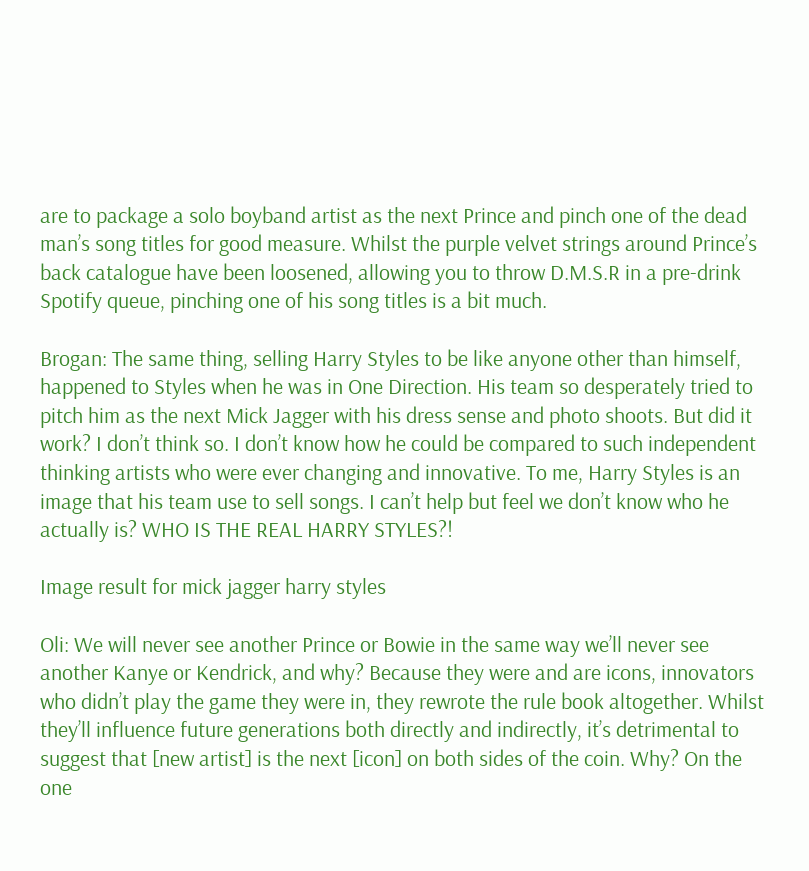are to package a solo boyband artist as the next Prince and pinch one of the dead man’s song titles for good measure. Whilst the purple velvet strings around Prince’s back catalogue have been loosened, allowing you to throw D.M.S.R in a pre-drink Spotify queue, pinching one of his song titles is a bit much.

Brogan: The same thing, selling Harry Styles to be like anyone other than himself, happened to Styles when he was in One Direction. His team so desperately tried to pitch him as the next Mick Jagger with his dress sense and photo shoots. But did it work? I don’t think so. I don’t know how he could be compared to such independent thinking artists who were ever changing and innovative. To me, Harry Styles is an image that his team use to sell songs. I can’t help but feel we don’t know who he actually is? WHO IS THE REAL HARRY STYLES?!

Image result for mick jagger harry styles

Oli: We will never see another Prince or Bowie in the same way we’ll never see another Kanye or Kendrick, and why? Because they were and are icons, innovators who didn’t play the game they were in, they rewrote the rule book altogether. Whilst they’ll influence future generations both directly and indirectly, it’s detrimental to suggest that [new artist] is the next [icon] on both sides of the coin. Why? On the one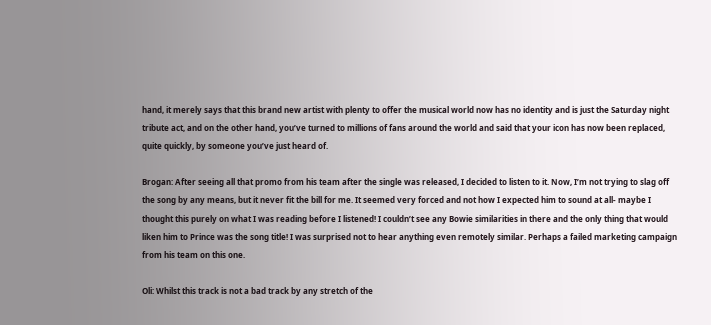hand, it merely says that this brand new artist with plenty to offer the musical world now has no identity and is just the Saturday night tribute act, and on the other hand, you’ve turned to millions of fans around the world and said that your icon has now been replaced, quite quickly, by someone you’ve just heard of.

Brogan: After seeing all that promo from his team after the single was released, I decided to listen to it. Now, I’m not trying to slag off the song by any means, but it never fit the bill for me. It seemed very forced and not how I expected him to sound at all- maybe I thought this purely on what I was reading before I listened! I couldn’t see any Bowie similarities in there and the only thing that would liken him to Prince was the song title! I was surprised not to hear anything even remotely similar. Perhaps a failed marketing campaign from his team on this one.

Oli: Whilst this track is not a bad track by any stretch of the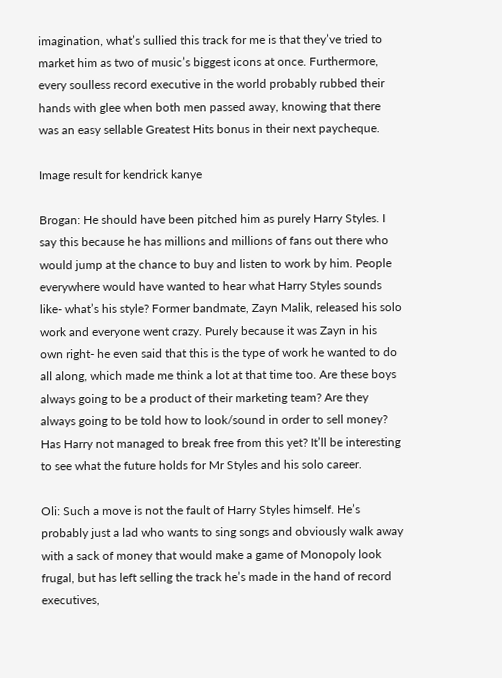imagination, what’s sullied this track for me is that they’ve tried to market him as two of music’s biggest icons at once. Furthermore, every soulless record executive in the world probably rubbed their hands with glee when both men passed away, knowing that there was an easy sellable Greatest Hits bonus in their next paycheque.

Image result for kendrick kanye

Brogan: He should have been pitched him as purely Harry Styles. I say this because he has millions and millions of fans out there who would jump at the chance to buy and listen to work by him. People everywhere would have wanted to hear what Harry Styles sounds like- what’s his style? Former bandmate, Zayn Malik, released his solo work and everyone went crazy. Purely because it was Zayn in his own right- he even said that this is the type of work he wanted to do all along, which made me think a lot at that time too. Are these boys always going to be a product of their marketing team? Are they always going to be told how to look/sound in order to sell money? Has Harry not managed to break free from this yet? It’ll be interesting to see what the future holds for Mr Styles and his solo career.

Oli: Such a move is not the fault of Harry Styles himself. He’s probably just a lad who wants to sing songs and obviously walk away with a sack of money that would make a game of Monopoly look frugal, but has left selling the track he’s made in the hand of record executives,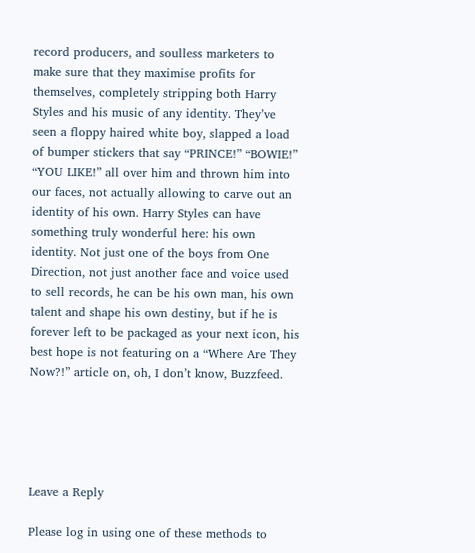record producers, and soulless marketers to make sure that they maximise profits for themselves, completely stripping both Harry Styles and his music of any identity. They’ve seen a floppy haired white boy, slapped a load of bumper stickers that say “PRINCE!” “BOWIE!” “YOU LIKE!” all over him and thrown him into our faces, not actually allowing to carve out an identity of his own. Harry Styles can have something truly wonderful here: his own identity. Not just one of the boys from One Direction, not just another face and voice used to sell records, he can be his own man, his own talent and shape his own destiny, but if he is forever left to be packaged as your next icon, his best hope is not featuring on a “Where Are They Now?!” article on, oh, I don’t know, Buzzfeed.





Leave a Reply

Please log in using one of these methods to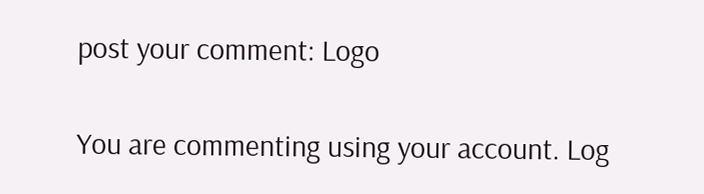post your comment: Logo

You are commenting using your account. Log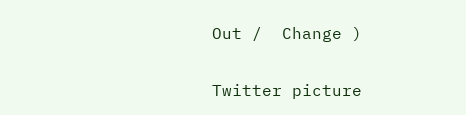Out /  Change )

Twitter picture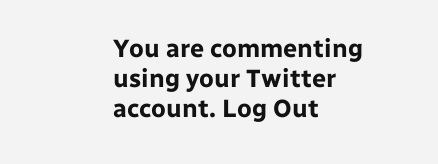You are commenting using your Twitter account. Log Out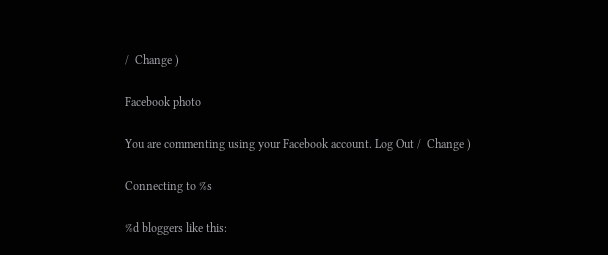/  Change )

Facebook photo

You are commenting using your Facebook account. Log Out /  Change )

Connecting to %s

%d bloggers like this: